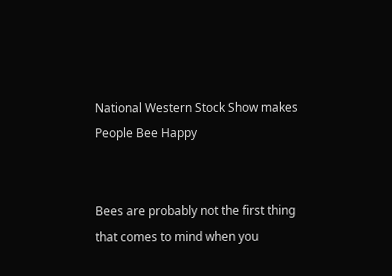National Western Stock Show makes People Bee Happy


Bees are probably not the first thing that comes to mind when you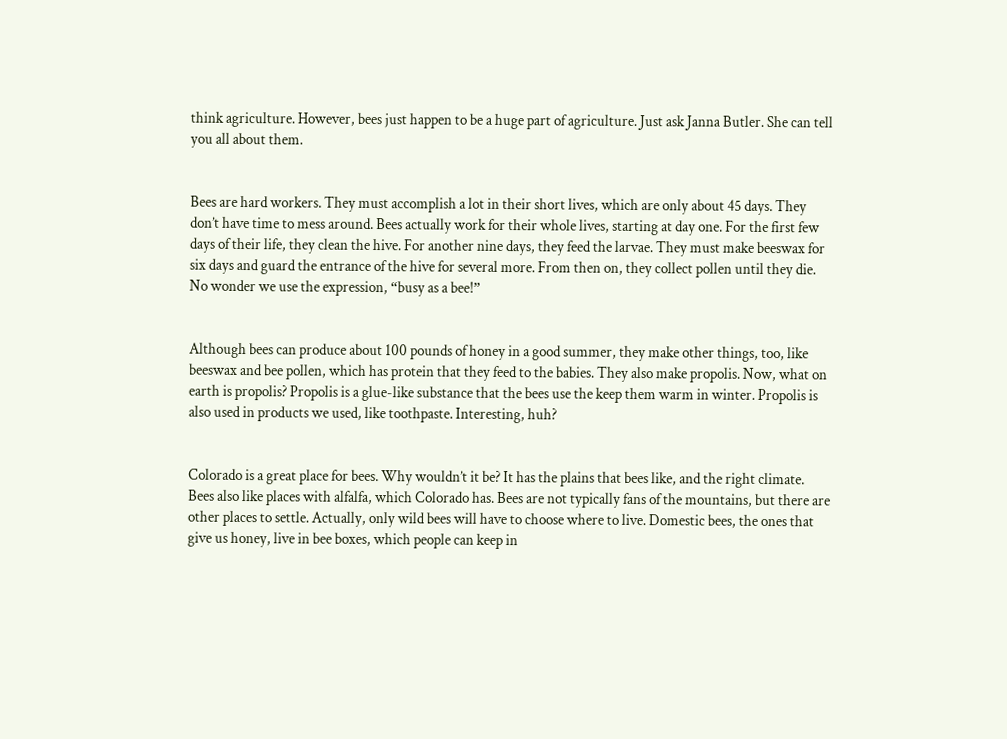think agriculture. However, bees just happen to be a huge part of agriculture. Just ask Janna Butler. She can tell you all about them.


Bees are hard workers. They must accomplish a lot in their short lives, which are only about 45 days. They don’t have time to mess around. Bees actually work for their whole lives, starting at day one. For the first few days of their life, they clean the hive. For another nine days, they feed the larvae. They must make beeswax for six days and guard the entrance of the hive for several more. From then on, they collect pollen until they die. No wonder we use the expression, “busy as a bee!”


Although bees can produce about 100 pounds of honey in a good summer, they make other things, too, like beeswax and bee pollen, which has protein that they feed to the babies. They also make propolis. Now, what on earth is propolis? Propolis is a glue-like substance that the bees use the keep them warm in winter. Propolis is also used in products we used, like toothpaste. Interesting, huh?


Colorado is a great place for bees. Why wouldn’t it be? It has the plains that bees like, and the right climate. Bees also like places with alfalfa, which Colorado has. Bees are not typically fans of the mountains, but there are other places to settle. Actually, only wild bees will have to choose where to live. Domestic bees, the ones that give us honey, live in bee boxes, which people can keep in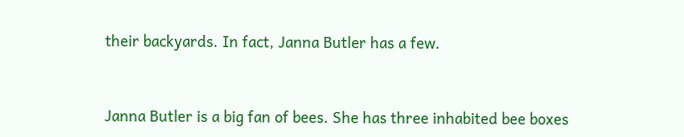their backyards. In fact, Janna Butler has a few.


Janna Butler is a big fan of bees. She has three inhabited bee boxes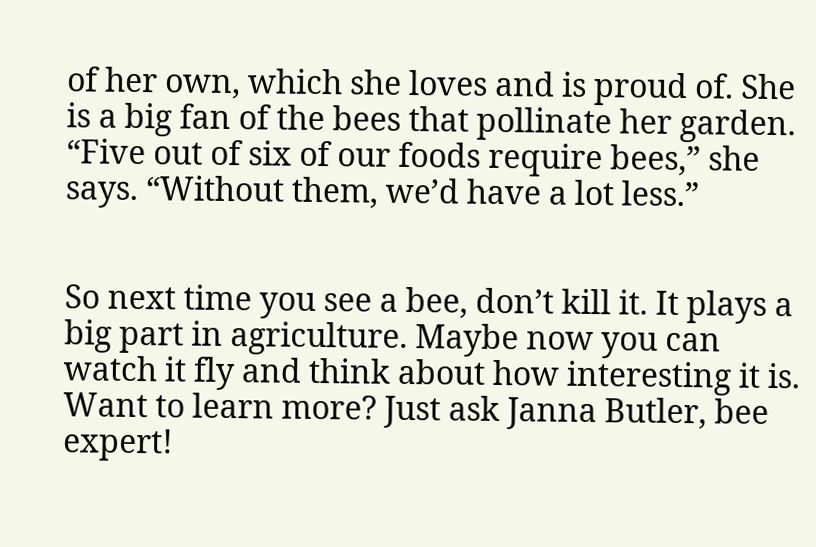of her own, which she loves and is proud of. She is a big fan of the bees that pollinate her garden. “Five out of six of our foods require bees,” she says. “Without them, we’d have a lot less.”


So next time you see a bee, don’t kill it. It plays a big part in agriculture. Maybe now you can watch it fly and think about how interesting it is. Want to learn more? Just ask Janna Butler, bee expert!